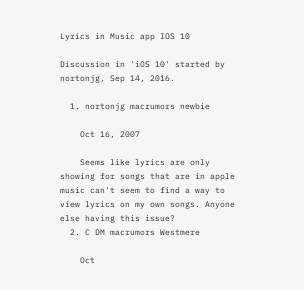Lyrics in Music app IOS 10

Discussion in 'iOS 10' started by nortonjg, Sep 14, 2016.

  1. nortonjg macrumors newbie

    Oct 16, 2007

    Seems like lyrics are only showing for songs that are in apple music can't seem to find a way to view lyrics on my own songs. Anyone else having this issue?
  2. C DM macrumors Westmere

    Oct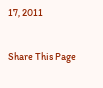17, 2011

Share This Page